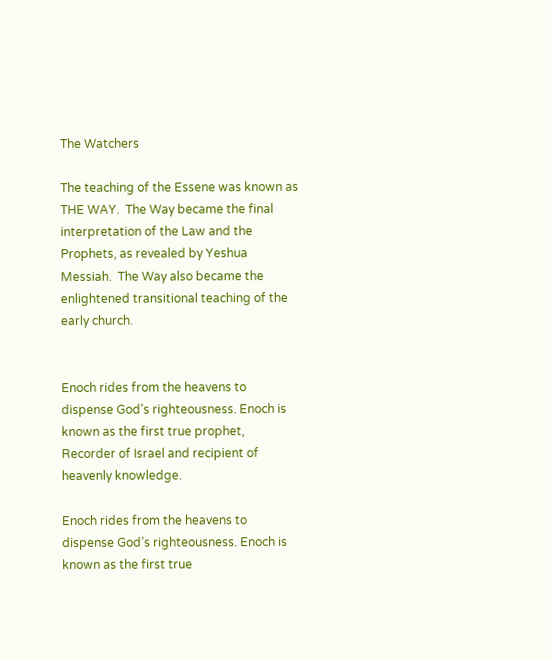The Watchers

The teaching of the Essene was known as THE WAY.  The Way became the final interpretation of the Law and the Prophets, as revealed by Yeshua Messiah.  The Way also became the enlightened transitional teaching of the early church.


Enoch rides from the heavens to dispense God’s righteousness. Enoch is known as the first true prophet, Recorder of Israel and recipient of heavenly knowledge.

Enoch rides from the heavens to dispense God’s righteousness. Enoch is known as the first true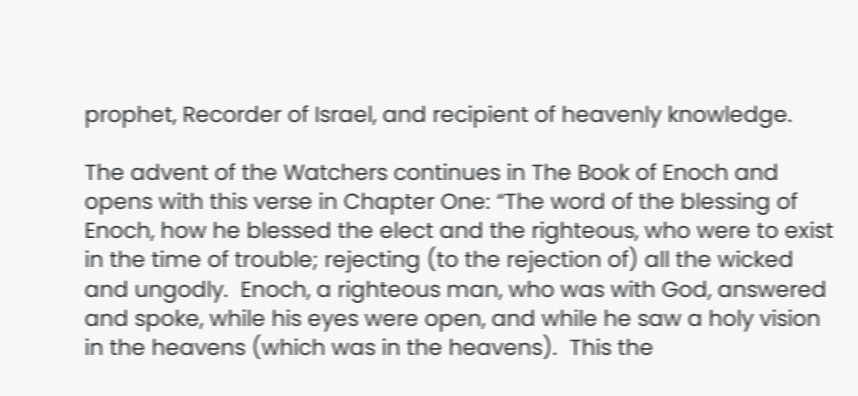prophet, Recorder of Israel, and recipient of heavenly knowledge.

The advent of the Watchers continues in The Book of Enoch and opens with this verse in Chapter One: “The word of the blessing of Enoch, how he blessed the elect and the righteous, who were to exist in the time of trouble; rejecting (to the rejection of) all the wicked and ungodly.  Enoch, a righteous man, who was with God, answered and spoke, while his eyes were open, and while he saw a holy vision in the heavens (which was in the heavens).  This the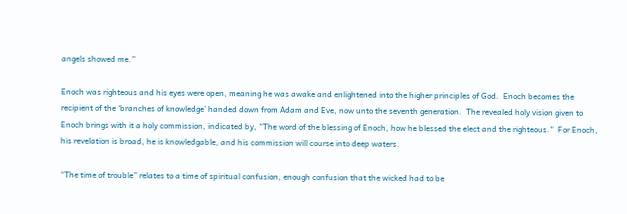angels showed me.”

Enoch was righteous and his eyes were open, meaning he was awake and enlightened into the higher principles of God.  Enoch becomes the recipient of the ‘branches of knowledge’ handed down from Adam and Eve, now unto the seventh generation.  The revealed holy vision given to Enoch brings with it a holy commission, indicated by, “The word of the blessing of Enoch, how he blessed the elect and the righteous.”  For Enoch, his revelation is broad, he is knowledgable, and his commission will course into deep waters.

“The time of trouble” relates to a time of spiritual confusion, enough confusion that the wicked had to be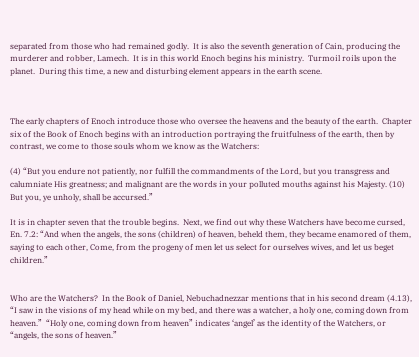separated from those who had remained godly.  It is also the seventh generation of Cain, producing the murderer and robber, Lamech.  It is in this world Enoch begins his ministry.  Turmoil roils upon the planet.  During this time, a new and disturbing element appears in the earth scene.



The early chapters of Enoch introduce those who oversee the heavens and the beauty of the earth.  Chapter six of the Book of Enoch begins with an introduction portraying the fruitfulness of the earth, then by contrast, we come to those souls whom we know as the Watchers:

(4) “But you endure not patiently, nor fulfill the commandments of the Lord, but you transgress and calumniate His greatness; and malignant are the words in your polluted mouths against his Majesty. (10) But you, ye unholy, shall be accursed.”

It is in chapter seven that the trouble begins.  Next, we find out why these Watchers have become cursed, En. 7.2: “And when the angels, the sons (children) of heaven, beheld them, they became enamored of them, saying to each other, Come, from the progeny of men let us select for ourselves wives, and let us beget children.”


Who are the Watchers?  In the Book of Daniel, Nebuchadnezzar mentions that in his second dream (4.13), “I saw in the visions of my head while on my bed, and there was a watcher, a holy one, coming down from heaven.”  “Holy one, coming down from heaven” indicates ‘angel’ as the identity of the Watchers, or “angels, the sons of heaven.”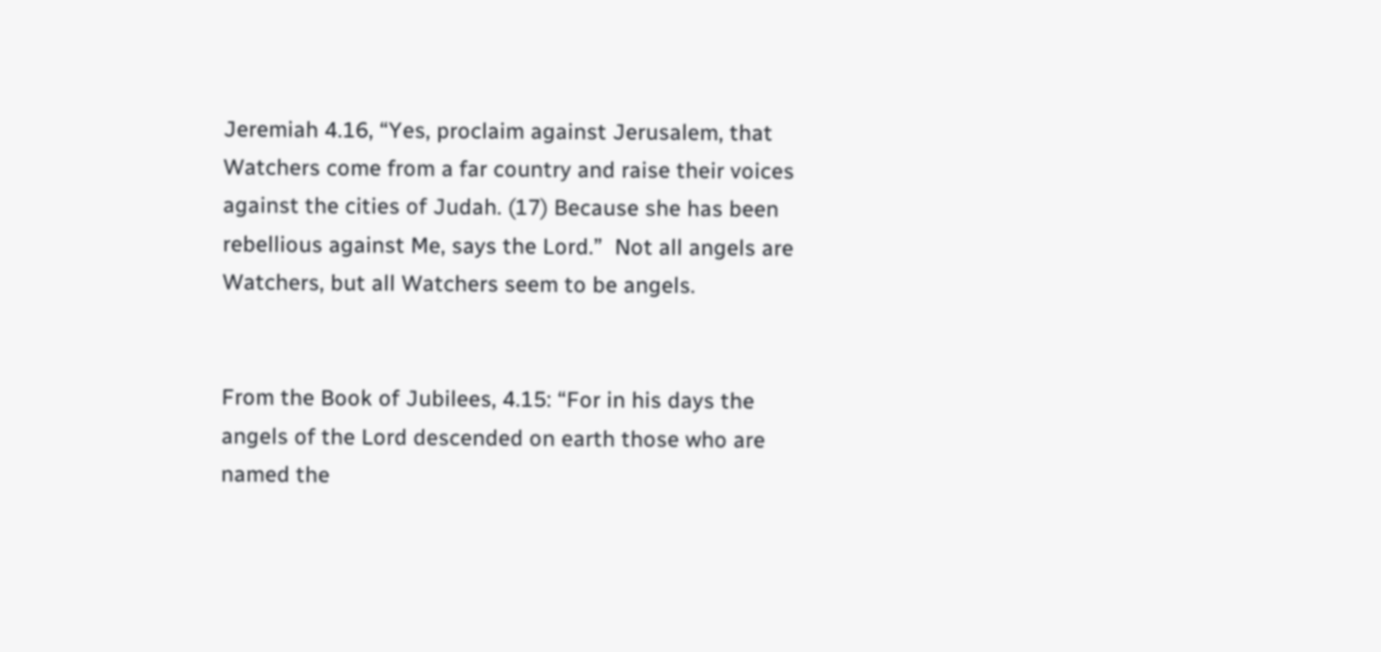Jeremiah 4.16, “Yes, proclaim against Jerusalem, that Watchers come from a far country and raise their voices against the cities of Judah. (17) Because she has been rebellious against Me, says the Lord.”  Not all angels are Watchers, but all Watchers seem to be angels.


From the Book of Jubilees, 4.15: “For in his days the angels of the Lord descended on earth those who are named the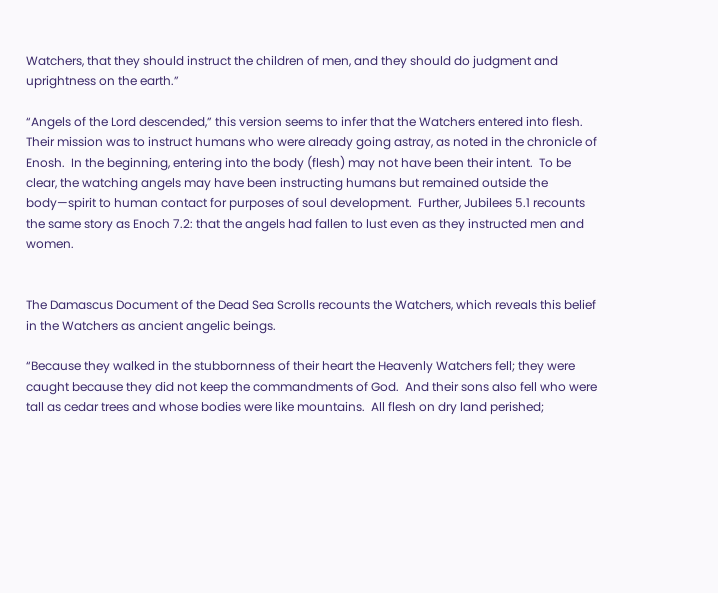Watchers, that they should instruct the children of men, and they should do judgment and uprightness on the earth.”

“Angels of the Lord descended,” this version seems to infer that the Watchers entered into flesh.  Their mission was to instruct humans who were already going astray, as noted in the chronicle of Enosh.  In the beginning, entering into the body (flesh) may not have been their intent.  To be clear, the watching angels may have been instructing humans but remained outside the body—spirit to human contact for purposes of soul development.  Further, Jubilees 5.1 recounts the same story as Enoch 7.2: that the angels had fallen to lust even as they instructed men and women.


The Damascus Document of the Dead Sea Scrolls recounts the Watchers, which reveals this belief in the Watchers as ancient angelic beings.

“Because they walked in the stubbornness of their heart the Heavenly Watchers fell; they were caught because they did not keep the commandments of God.  And their sons also fell who were tall as cedar trees and whose bodies were like mountains.  All flesh on dry land perished;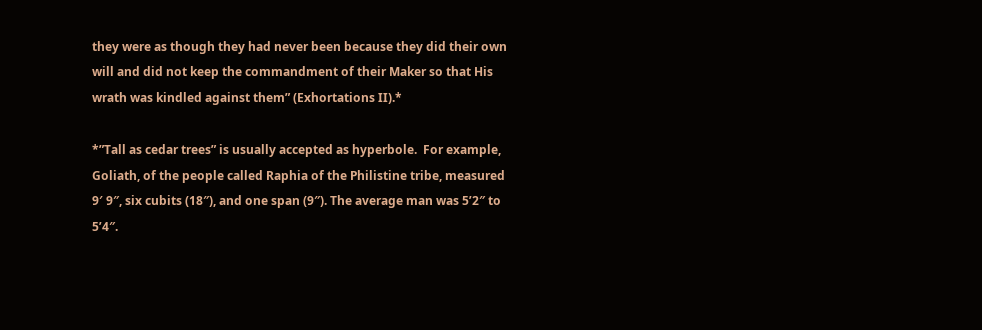they were as though they had never been because they did their own will and did not keep the commandment of their Maker so that His wrath was kindled against them” (Exhortations II).*

*”Tall as cedar trees” is usually accepted as hyperbole.  For example, Goliath, of the people called Raphia of the Philistine tribe, measured 9′ 9″, six cubits (18″), and one span (9″). The average man was 5’2″ to 5’4″.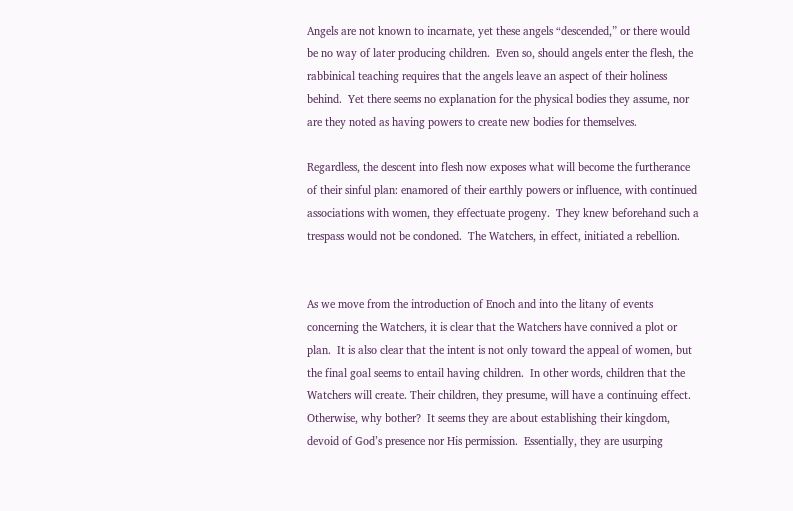Angels are not known to incarnate, yet these angels “descended,” or there would be no way of later producing children.  Even so, should angels enter the flesh, the rabbinical teaching requires that the angels leave an aspect of their holiness behind.  Yet there seems no explanation for the physical bodies they assume, nor are they noted as having powers to create new bodies for themselves.

Regardless, the descent into flesh now exposes what will become the furtherance of their sinful plan: enamored of their earthly powers or influence, with continued associations with women, they effectuate progeny.  They knew beforehand such a trespass would not be condoned.  The Watchers, in effect, initiated a rebellion.


As we move from the introduction of Enoch and into the litany of events concerning the Watchers, it is clear that the Watchers have connived a plot or plan.  It is also clear that the intent is not only toward the appeal of women, but the final goal seems to entail having children.  In other words, children that the Watchers will create. Their children, they presume, will have a continuing effect.  Otherwise, why bother?  It seems they are about establishing their kingdom, devoid of God’s presence nor His permission.  Essentially, they are usurping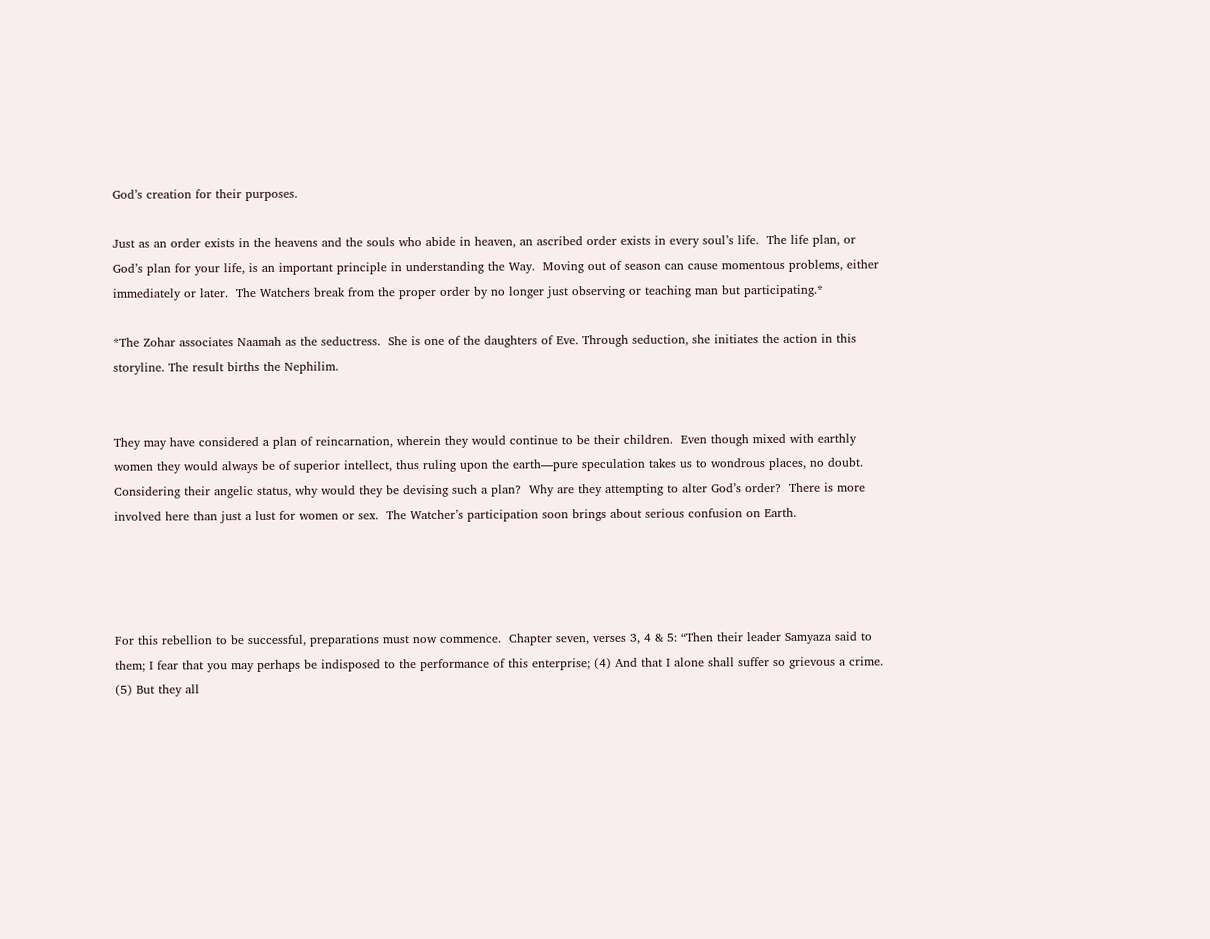God’s creation for their purposes.

Just as an order exists in the heavens and the souls who abide in heaven, an ascribed order exists in every soul’s life.  The life plan, or God’s plan for your life, is an important principle in understanding the Way.  Moving out of season can cause momentous problems, either immediately or later.  The Watchers break from the proper order by no longer just observing or teaching man but participating.*

*The Zohar associates Naamah as the seductress.  She is one of the daughters of Eve. Through seduction, she initiates the action in this storyline. The result births the Nephilim.


They may have considered a plan of reincarnation, wherein they would continue to be their children.  Even though mixed with earthly women they would always be of superior intellect, thus ruling upon the earth—pure speculation takes us to wondrous places, no doubt.  Considering their angelic status, why would they be devising such a plan?  Why are they attempting to alter God’s order?  There is more involved here than just a lust for women or sex.  The Watcher’s participation soon brings about serious confusion on Earth.




For this rebellion to be successful, preparations must now commence.  Chapter seven, verses 3, 4 & 5: “Then their leader Samyaza said to them; I fear that you may perhaps be indisposed to the performance of this enterprise; (4) And that I alone shall suffer so grievous a crime.  (5) But they all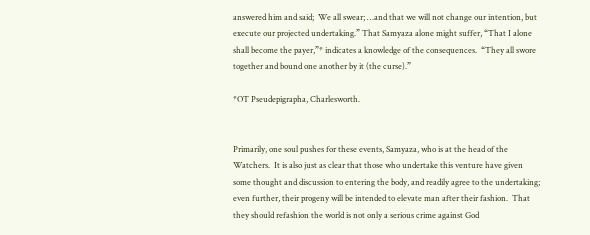answered him and said;  We all swear; …and that we will not change our intention, but execute our projected undertaking.” That Samyaza alone might suffer, “That I alone shall become the payer,”* indicates a knowledge of the consequences.  “They all swore together and bound one another by it (the curse).”

*OT Pseudepigrapha, Charlesworth.


Primarily, one soul pushes for these events, Samyaza, who is at the head of the Watchers.  It is also just as clear that those who undertake this venture have given some thought and discussion to entering the body, and readily agree to the undertaking; even further, their progeny will be intended to elevate man after their fashion.  That they should refashion the world is not only a serious crime against God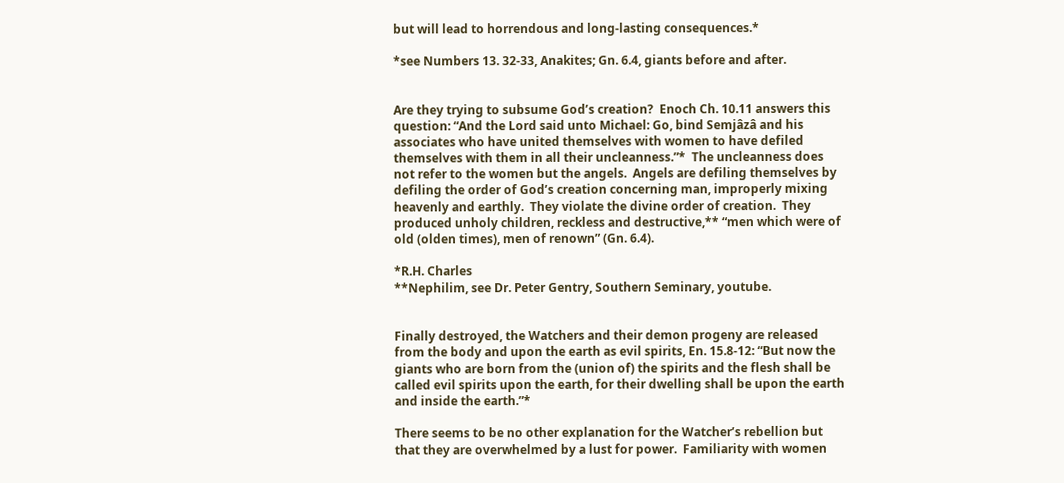but will lead to horrendous and long-lasting consequences.*

*see Numbers 13. 32-33, Anakites; Gn. 6.4, giants before and after.


Are they trying to subsume God’s creation?  Enoch Ch. 10.11 answers this question: “And the Lord said unto Michael: Go, bind Semjâzâ and his associates who have united themselves with women to have defiled themselves with them in all their uncleanness.”*  The uncleanness does not refer to the women but the angels.  Angels are defiling themselves by defiling the order of God’s creation concerning man, improperly mixing heavenly and earthly.  They violate the divine order of creation.  They produced unholy children, reckless and destructive,** “men which were of old (olden times), men of renown” (Gn. 6.4).

*R.H. Charles
**Nephilim, see Dr. Peter Gentry, Southern Seminary, youtube.


Finally destroyed, the Watchers and their demon progeny are released from the body and upon the earth as evil spirits, En. 15.8-12: “But now the giants who are born from the (union of) the spirits and the flesh shall be called evil spirits upon the earth, for their dwelling shall be upon the earth and inside the earth.”*

There seems to be no other explanation for the Watcher’s rebellion but that they are overwhelmed by a lust for power.  Familiarity with women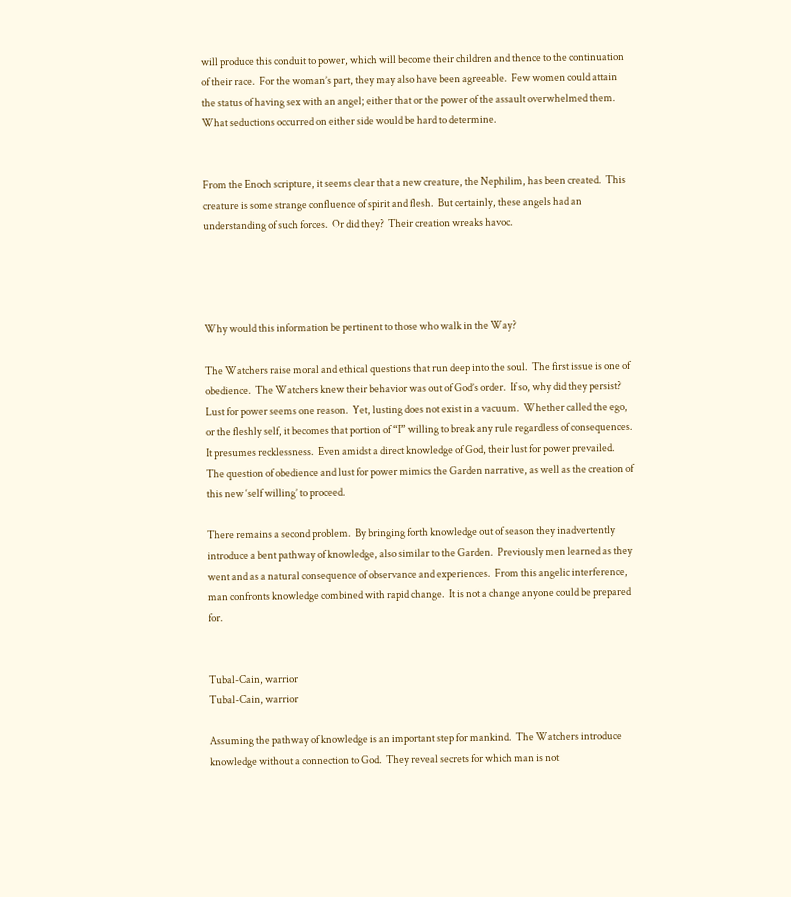will produce this conduit to power, which will become their children and thence to the continuation of their race.  For the woman’s part, they may also have been agreeable.  Few women could attain the status of having sex with an angel; either that or the power of the assault overwhelmed them.  What seductions occurred on either side would be hard to determine.


From the Enoch scripture, it seems clear that a new creature, the Nephilim, has been created.  This creature is some strange confluence of spirit and flesh.  But certainly, these angels had an understanding of such forces.  Or did they?  Their creation wreaks havoc.




Why would this information be pertinent to those who walk in the Way?

The Watchers raise moral and ethical questions that run deep into the soul.  The first issue is one of obedience.  The Watchers knew their behavior was out of God’s order.  If so, why did they persist?  Lust for power seems one reason.  Yet, lusting does not exist in a vacuum.  Whether called the ego, or the fleshly self, it becomes that portion of “I” willing to break any rule regardless of consequences.  It presumes recklessness.  Even amidst a direct knowledge of God, their lust for power prevailed.  The question of obedience and lust for power mimics the Garden narrative, as well as the creation of this new ‘self willing’ to proceed.

There remains a second problem.  By bringing forth knowledge out of season they inadvertently introduce a bent pathway of knowledge, also similar to the Garden.  Previously men learned as they went and as a natural consequence of observance and experiences.  From this angelic interference, man confronts knowledge combined with rapid change.  It is not a change anyone could be prepared for.


Tubal-Cain, warrior
Tubal-Cain, warrior

Assuming the pathway of knowledge is an important step for mankind.  The Watchers introduce knowledge without a connection to God.  They reveal secrets for which man is not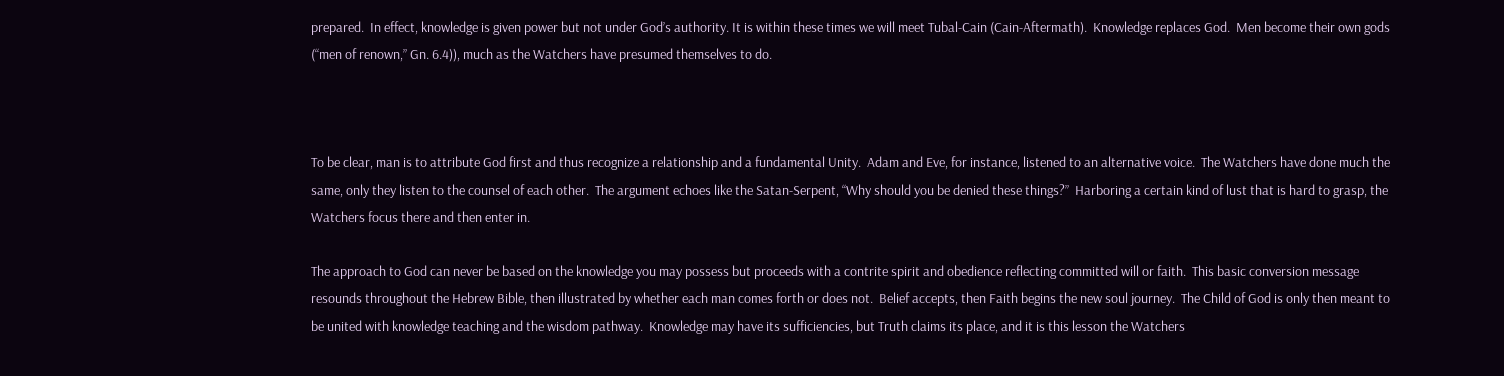prepared.  In effect, knowledge is given power but not under God’s authority. It is within these times we will meet Tubal-Cain (Cain-Aftermath).  Knowledge replaces God.  Men become their own gods (“men of renown,” Gn. 6.4)), much as the Watchers have presumed themselves to do.



To be clear, man is to attribute God first and thus recognize a relationship and a fundamental Unity.  Adam and Eve, for instance, listened to an alternative voice.  The Watchers have done much the same, only they listen to the counsel of each other.  The argument echoes like the Satan-Serpent, “Why should you be denied these things?”  Harboring a certain kind of lust that is hard to grasp, the Watchers focus there and then enter in.

The approach to God can never be based on the knowledge you may possess but proceeds with a contrite spirit and obedience reflecting committed will or faith.  This basic conversion message resounds throughout the Hebrew Bible, then illustrated by whether each man comes forth or does not.  Belief accepts, then Faith begins the new soul journey.  The Child of God is only then meant to be united with knowledge teaching and the wisdom pathway.  Knowledge may have its sufficiencies, but Truth claims its place, and it is this lesson the Watchers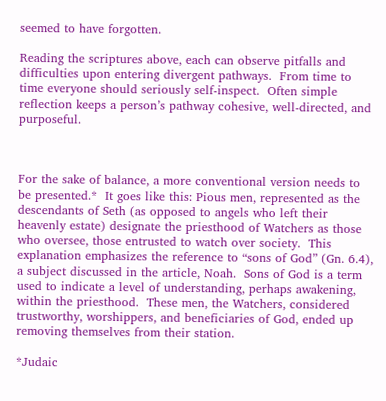seemed to have forgotten.

Reading the scriptures above, each can observe pitfalls and difficulties upon entering divergent pathways.  From time to time everyone should seriously self-inspect.  Often simple reflection keeps a person’s pathway cohesive, well-directed, and purposeful.



For the sake of balance, a more conventional version needs to be presented.*  It goes like this: Pious men, represented as the descendants of Seth (as opposed to angels who left their heavenly estate) designate the priesthood of Watchers as those who oversee, those entrusted to watch over society.  This explanation emphasizes the reference to “sons of God” (Gn. 6.4), a subject discussed in the article, Noah.  Sons of God is a term used to indicate a level of understanding, perhaps awakening, within the priesthood.  These men, the Watchers, considered trustworthy, worshippers, and beneficiaries of God, ended up removing themselves from their station.

*Judaic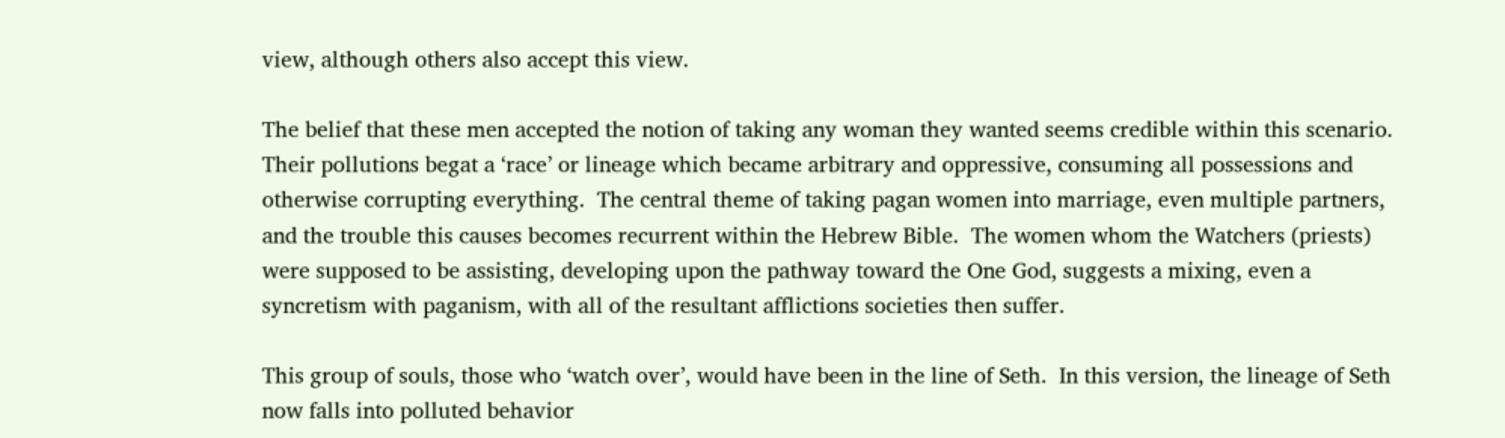view, although others also accept this view.

The belief that these men accepted the notion of taking any woman they wanted seems credible within this scenario.  Their pollutions begat a ‘race’ or lineage which became arbitrary and oppressive, consuming all possessions and otherwise corrupting everything.  The central theme of taking pagan women into marriage, even multiple partners, and the trouble this causes becomes recurrent within the Hebrew Bible.  The women whom the Watchers (priests) were supposed to be assisting, developing upon the pathway toward the One God, suggests a mixing, even a syncretism with paganism, with all of the resultant afflictions societies then suffer.

This group of souls, those who ‘watch over’, would have been in the line of Seth.  In this version, the lineage of Seth now falls into polluted behavior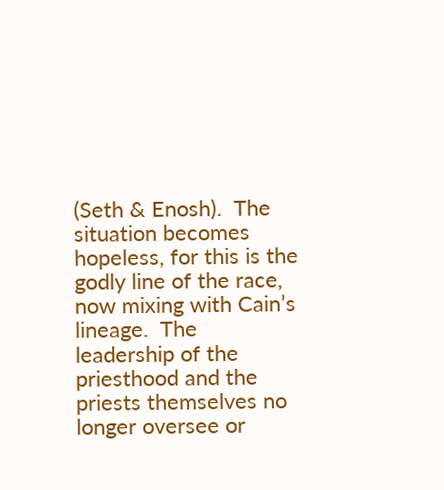(Seth & Enosh).  The situation becomes hopeless, for this is the godly line of the race, now mixing with Cain’s lineage.  The leadership of the priesthood and the priests themselves no longer oversee or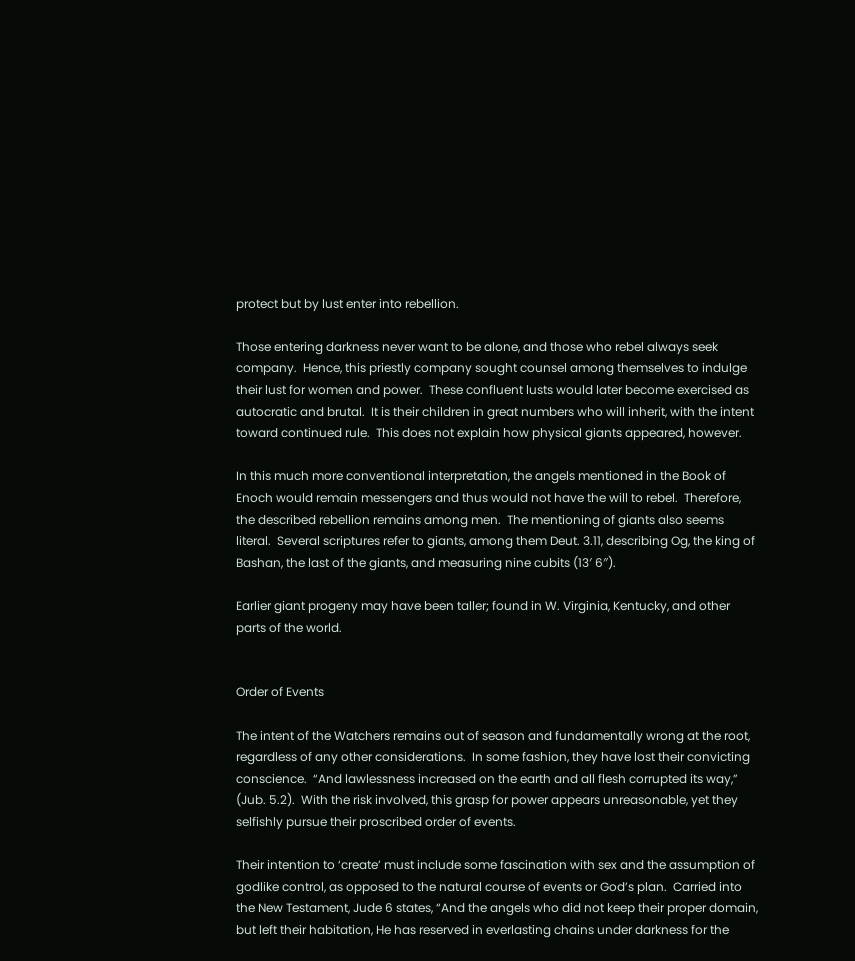protect but by lust enter into rebellion.

Those entering darkness never want to be alone, and those who rebel always seek company.  Hence, this priestly company sought counsel among themselves to indulge their lust for women and power.  These confluent lusts would later become exercised as autocratic and brutal.  It is their children in great numbers who will inherit, with the intent toward continued rule.  This does not explain how physical giants appeared, however.

In this much more conventional interpretation, the angels mentioned in the Book of Enoch would remain messengers and thus would not have the will to rebel.  Therefore, the described rebellion remains among men.  The mentioning of giants also seems literal.  Several scriptures refer to giants, among them Deut. 3.11, describing Og, the king of Bashan, the last of the giants, and measuring nine cubits (13′ 6″).

Earlier giant progeny may have been taller; found in W. Virginia, Kentucky, and other parts of the world.


Order of Events

The intent of the Watchers remains out of season and fundamentally wrong at the root, regardless of any other considerations.  In some fashion, they have lost their convicting conscience.  “And lawlessness increased on the earth and all flesh corrupted its way,” (Jub. 5.2).  With the risk involved, this grasp for power appears unreasonable, yet they selfishly pursue their proscribed order of events.

Their intention to ‘create’ must include some fascination with sex and the assumption of godlike control, as opposed to the natural course of events or God’s plan.  Carried into the New Testament, Jude 6 states, “And the angels who did not keep their proper domain, but left their habitation, He has reserved in everlasting chains under darkness for the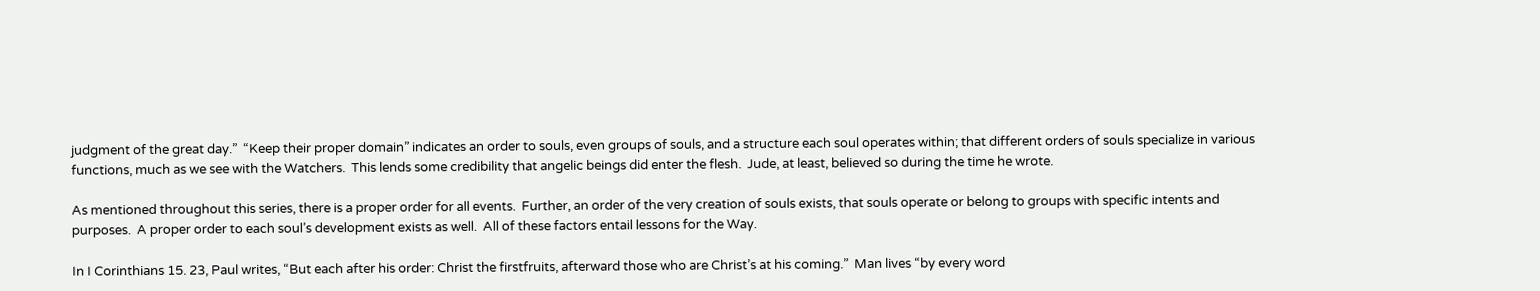judgment of the great day.”  “Keep their proper domain” indicates an order to souls, even groups of souls, and a structure each soul operates within; that different orders of souls specialize in various functions, much as we see with the Watchers.  This lends some credibility that angelic beings did enter the flesh.  Jude, at least, believed so during the time he wrote.

As mentioned throughout this series, there is a proper order for all events.  Further, an order of the very creation of souls exists, that souls operate or belong to groups with specific intents and purposes.  A proper order to each soul’s development exists as well.  All of these factors entail lessons for the Way.

In I Corinthians 15. 23, Paul writes, “But each after his order: Christ the firstfruits, afterward those who are Christ’s at his coming.”  Man lives “by every word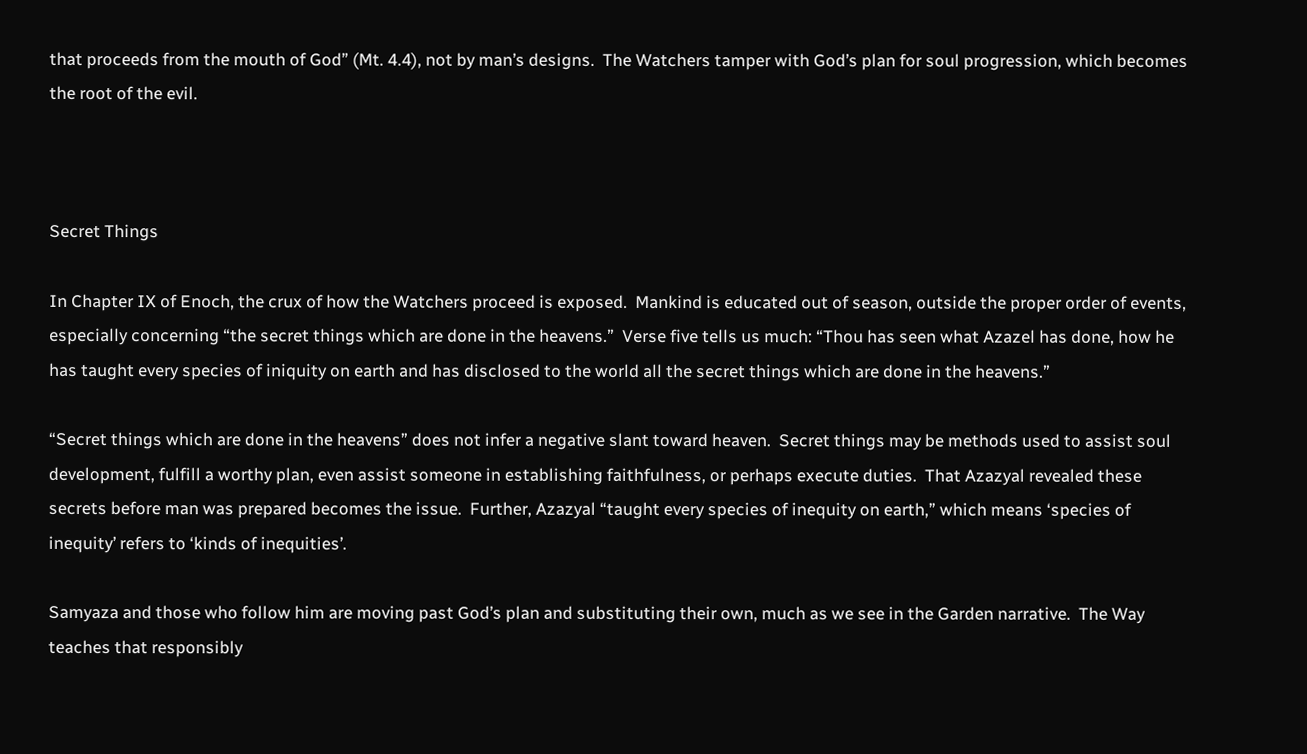that proceeds from the mouth of God” (Mt. 4.4), not by man’s designs.  The Watchers tamper with God’s plan for soul progression, which becomes the root of the evil.



Secret Things

In Chapter IX of Enoch, the crux of how the Watchers proceed is exposed.  Mankind is educated out of season, outside the proper order of events, especially concerning “the secret things which are done in the heavens.”  Verse five tells us much: “Thou has seen what Azazel has done, how he has taught every species of iniquity on earth and has disclosed to the world all the secret things which are done in the heavens.”

“Secret things which are done in the heavens” does not infer a negative slant toward heaven.  Secret things may be methods used to assist soul development, fulfill a worthy plan, even assist someone in establishing faithfulness, or perhaps execute duties.  That Azazyal revealed these secrets before man was prepared becomes the issue.  Further, Azazyal “taught every species of inequity on earth,” which means ‘species of inequity’ refers to ‘kinds of inequities’.

Samyaza and those who follow him are moving past God’s plan and substituting their own, much as we see in the Garden narrative.  The Way teaches that responsibly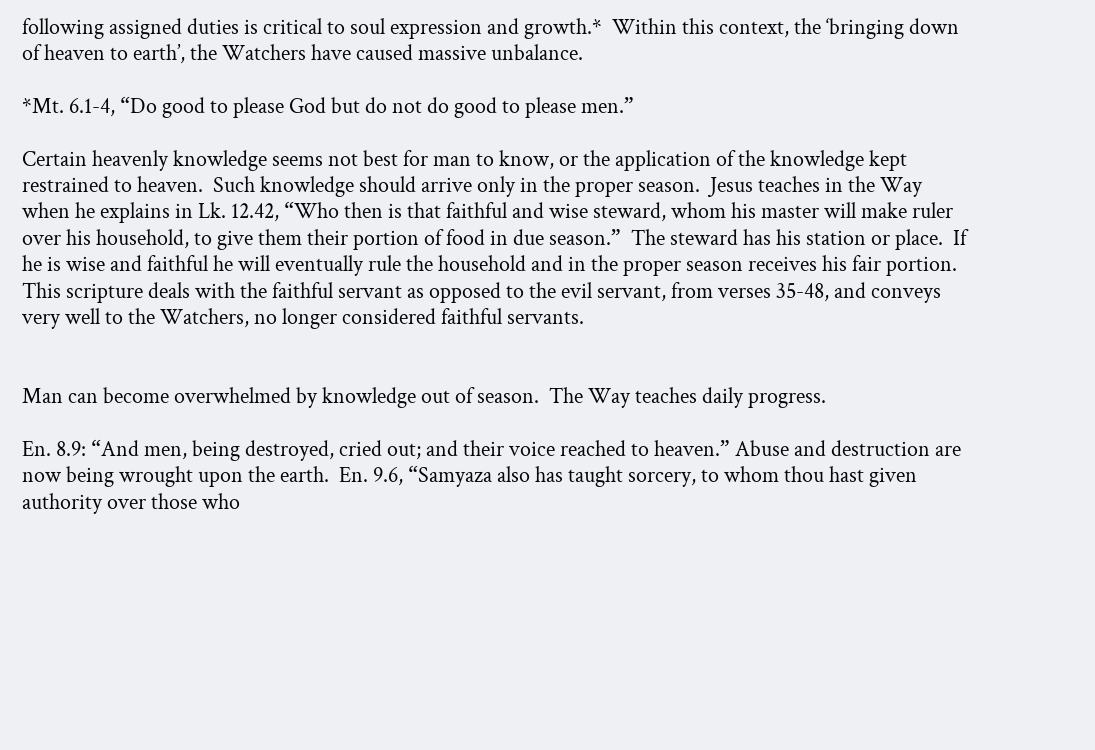following assigned duties is critical to soul expression and growth.*  Within this context, the ‘bringing down of heaven to earth’, the Watchers have caused massive unbalance.

*Mt. 6.1-4, “Do good to please God but do not do good to please men.”

Certain heavenly knowledge seems not best for man to know, or the application of the knowledge kept restrained to heaven.  Such knowledge should arrive only in the proper season.  Jesus teaches in the Way when he explains in Lk. 12.42, “Who then is that faithful and wise steward, whom his master will make ruler over his household, to give them their portion of food in due season.”  The steward has his station or place.  If he is wise and faithful he will eventually rule the household and in the proper season receives his fair portion.  This scripture deals with the faithful servant as opposed to the evil servant, from verses 35-48, and conveys very well to the Watchers, no longer considered faithful servants.


Man can become overwhelmed by knowledge out of season.  The Way teaches daily progress.

En. 8.9: “And men, being destroyed, cried out; and their voice reached to heaven.” Abuse and destruction are now being wrought upon the earth.  En. 9.6, “Samyaza also has taught sorcery, to whom thou hast given authority over those who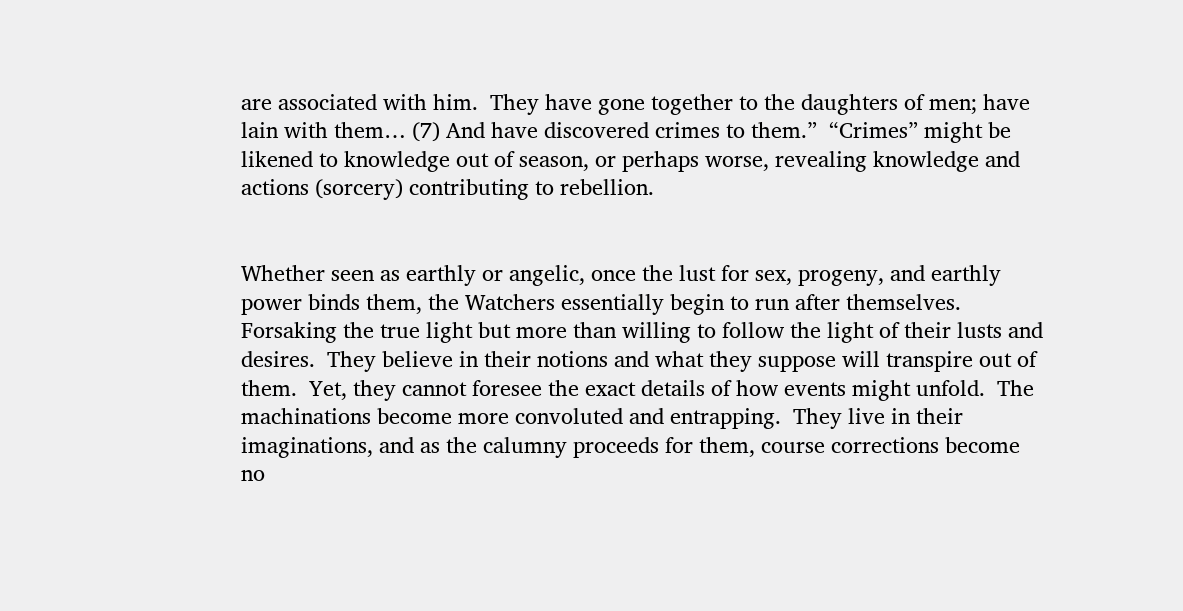are associated with him.  They have gone together to the daughters of men; have lain with them… (7) And have discovered crimes to them.”  “Crimes” might be likened to knowledge out of season, or perhaps worse, revealing knowledge and actions (sorcery) contributing to rebellion.


Whether seen as earthly or angelic, once the lust for sex, progeny, and earthly power binds them, the Watchers essentially begin to run after themselves.  Forsaking the true light but more than willing to follow the light of their lusts and desires.  They believe in their notions and what they suppose will transpire out of them.  Yet, they cannot foresee the exact details of how events might unfold.  The machinations become more convoluted and entrapping.  They live in their imaginations, and as the calumny proceeds for them, course corrections become no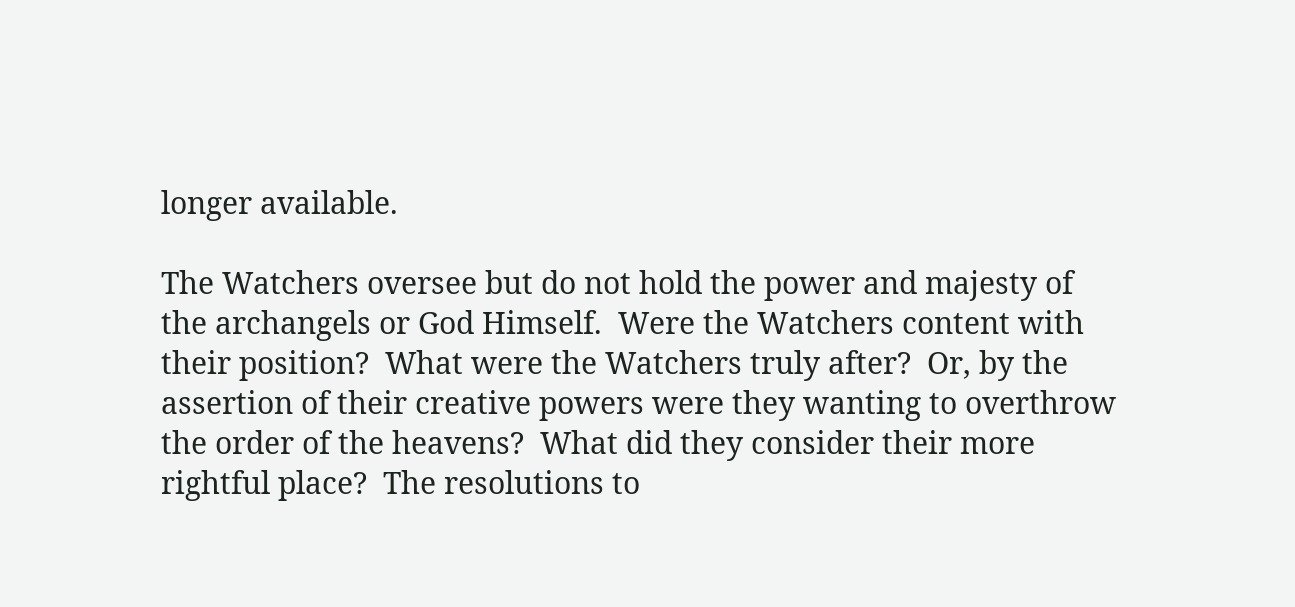longer available.

The Watchers oversee but do not hold the power and majesty of the archangels or God Himself.  Were the Watchers content with their position?  What were the Watchers truly after?  Or, by the assertion of their creative powers were they wanting to overthrow the order of the heavens?  What did they consider their more rightful place?  The resolutions to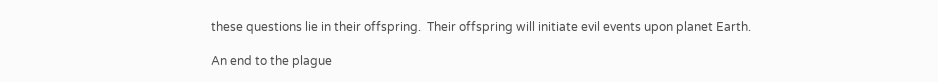these questions lie in their offspring.  Their offspring will initiate evil events upon planet Earth.

An end to the plague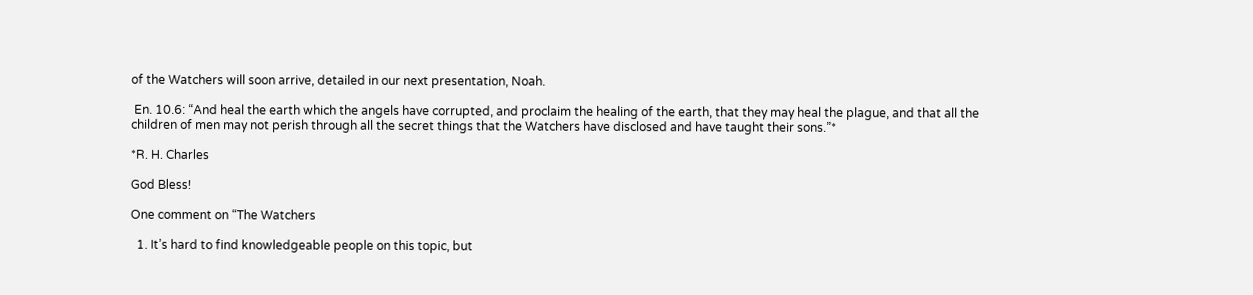of the Watchers will soon arrive, detailed in our next presentation, Noah.

 En. 10.6: “And heal the earth which the angels have corrupted, and proclaim the healing of the earth, that they may heal the plague, and that all the children of men may not perish through all the secret things that the Watchers have disclosed and have taught their sons.”*

*R. H. Charles

God Bless!

One comment on “The Watchers

  1. It’s hard to find knowledgeable people on this topic, but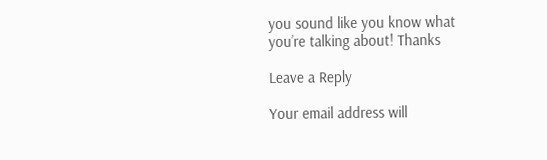you sound like you know what you’re talking about! Thanks

Leave a Reply

Your email address will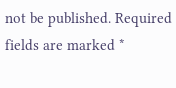not be published. Required fields are marked *